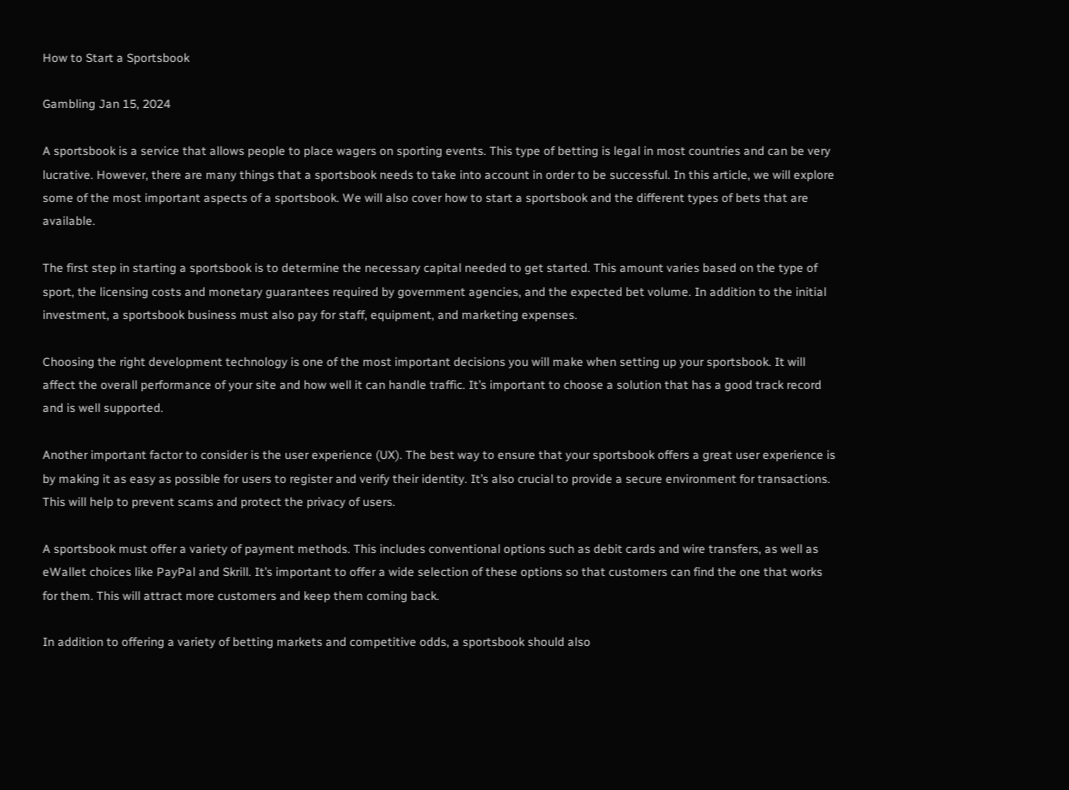How to Start a Sportsbook

Gambling Jan 15, 2024

A sportsbook is a service that allows people to place wagers on sporting events. This type of betting is legal in most countries and can be very lucrative. However, there are many things that a sportsbook needs to take into account in order to be successful. In this article, we will explore some of the most important aspects of a sportsbook. We will also cover how to start a sportsbook and the different types of bets that are available.

The first step in starting a sportsbook is to determine the necessary capital needed to get started. This amount varies based on the type of sport, the licensing costs and monetary guarantees required by government agencies, and the expected bet volume. In addition to the initial investment, a sportsbook business must also pay for staff, equipment, and marketing expenses.

Choosing the right development technology is one of the most important decisions you will make when setting up your sportsbook. It will affect the overall performance of your site and how well it can handle traffic. It’s important to choose a solution that has a good track record and is well supported.

Another important factor to consider is the user experience (UX). The best way to ensure that your sportsbook offers a great user experience is by making it as easy as possible for users to register and verify their identity. It’s also crucial to provide a secure environment for transactions. This will help to prevent scams and protect the privacy of users.

A sportsbook must offer a variety of payment methods. This includes conventional options such as debit cards and wire transfers, as well as eWallet choices like PayPal and Skrill. It’s important to offer a wide selection of these options so that customers can find the one that works for them. This will attract more customers and keep them coming back.

In addition to offering a variety of betting markets and competitive odds, a sportsbook should also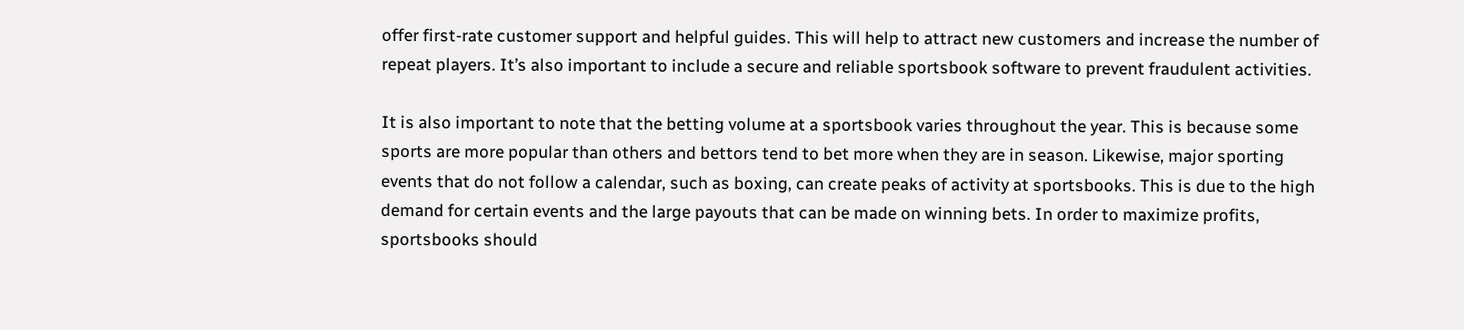offer first-rate customer support and helpful guides. This will help to attract new customers and increase the number of repeat players. It’s also important to include a secure and reliable sportsbook software to prevent fraudulent activities.

It is also important to note that the betting volume at a sportsbook varies throughout the year. This is because some sports are more popular than others and bettors tend to bet more when they are in season. Likewise, major sporting events that do not follow a calendar, such as boxing, can create peaks of activity at sportsbooks. This is due to the high demand for certain events and the large payouts that can be made on winning bets. In order to maximize profits, sportsbooks should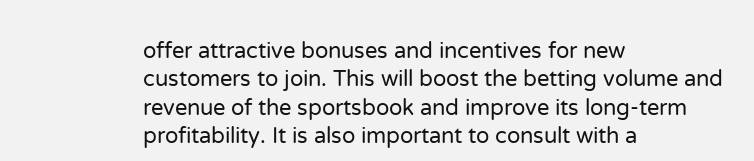offer attractive bonuses and incentives for new customers to join. This will boost the betting volume and revenue of the sportsbook and improve its long-term profitability. It is also important to consult with a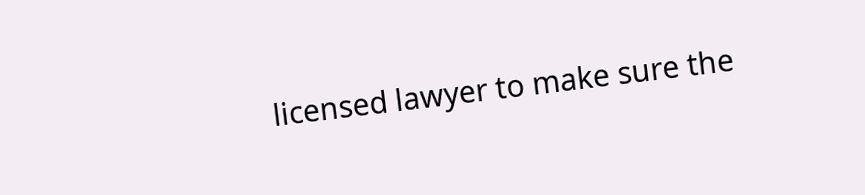licensed lawyer to make sure the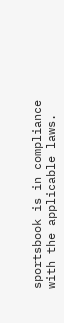sportsbook is in compliance with the applicable laws.